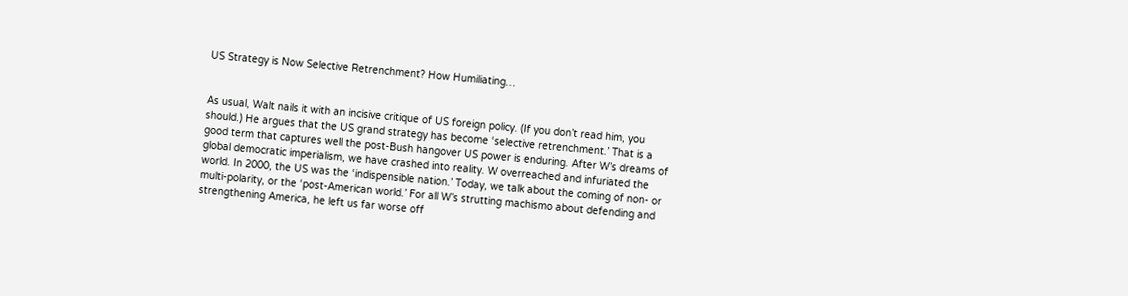US Strategy is Now Selective Retrenchment? How Humiliating…


As usual, Walt nails it with an incisive critique of US foreign policy. (If you don’t read him, you should.) He argues that the US grand strategy has become ‘selective retrenchment.’ That is a good term that captures well the post-Bush hangover US power is enduring. After W’s dreams of global democratic imperialism, we have crashed into reality. W overreached and infuriated the world. In 2000, the US was the ‘indispensible nation.’ Today, we talk about the coming of non- or multi-polarity, or the ‘post-American world.’ For all W’s strutting machismo about defending and strengthening America, he left us far worse off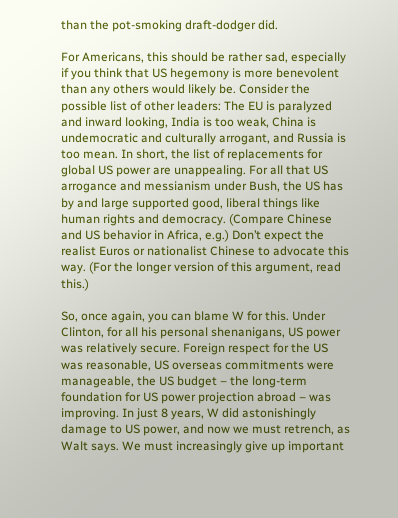than the pot-smoking draft-dodger did.

For Americans, this should be rather sad, especially if you think that US hegemony is more benevolent than any others would likely be. Consider the possible list of other leaders: The EU is paralyzed and inward looking, India is too weak, China is undemocratic and culturally arrogant, and Russia is too mean. In short, the list of replacements for global US power are unappealing. For all that US arrogance and messianism under Bush, the US has by and large supported good, liberal things like human rights and democracy. (Compare Chinese and US behavior in Africa, e.g.) Don’t expect the realist Euros or nationalist Chinese to advocate this way. (For the longer version of this argument, read this.)

So, once again, you can blame W for this. Under Clinton, for all his personal shenanigans, US power was relatively secure. Foreign respect for the US was reasonable, US overseas commitments were manageable, the US budget – the long-term foundation for US power projection abroad – was improving. In just 8 years, W did astonishingly damage to US power, and now we must retrench, as Walt says. We must increasingly give up important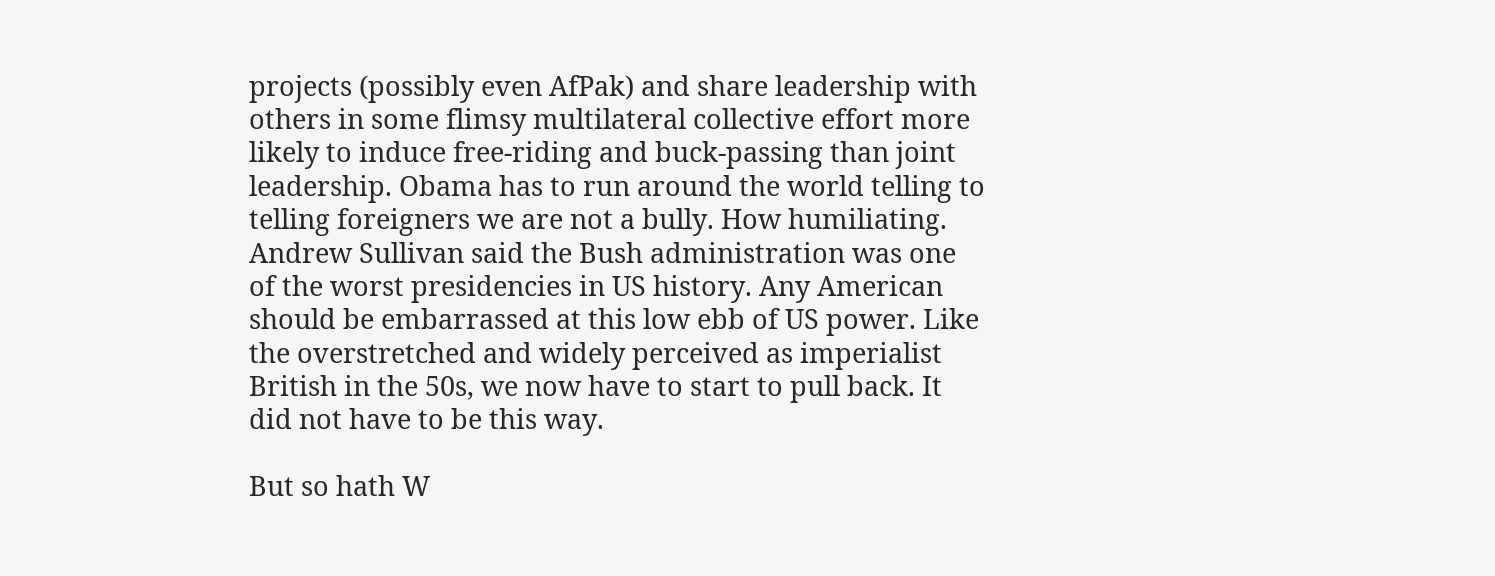projects (possibly even AfPak) and share leadership with others in some flimsy multilateral collective effort more likely to induce free-riding and buck-passing than joint leadership. Obama has to run around the world telling to telling foreigners we are not a bully. How humiliating. Andrew Sullivan said the Bush administration was one of the worst presidencies in US history. Any American should be embarrassed at this low ebb of US power. Like the overstretched and widely perceived as imperialist British in the 50s, we now have to start to pull back. It did not have to be this way.

But so hath W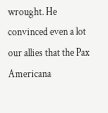wrought. He convinced even a lot our allies that the Pax Americana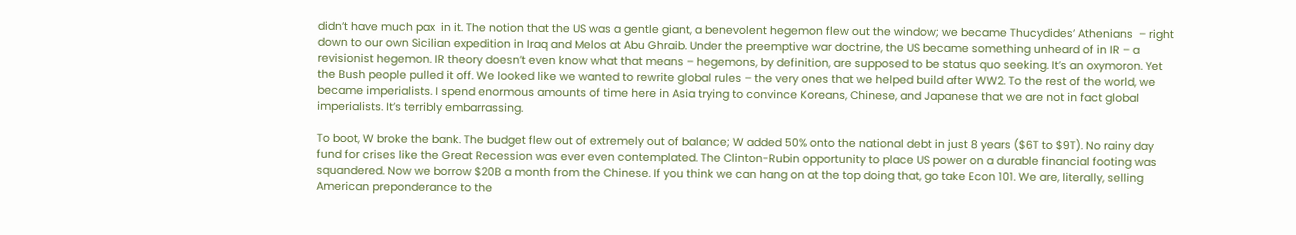didn’t have much pax  in it. The notion that the US was a gentle giant, a benevolent hegemon flew out the window; we became Thucydides’ Athenians  – right down to our own Sicilian expedition in Iraq and Melos at Abu Ghraib. Under the preemptive war doctrine, the US became something unheard of in IR – a revisionist hegemon. IR theory doesn’t even know what that means – hegemons, by definition, are supposed to be status quo seeking. It’s an oxymoron. Yet the Bush people pulled it off. We looked like we wanted to rewrite global rules – the very ones that we helped build after WW2. To the rest of the world, we became imperialists. I spend enormous amounts of time here in Asia trying to convince Koreans, Chinese, and Japanese that we are not in fact global imperialists. It’s terribly embarrassing.

To boot, W broke the bank. The budget flew out of extremely out of balance; W added 50% onto the national debt in just 8 years ($6T to $9T). No rainy day fund for crises like the Great Recession was ever even contemplated. The Clinton-Rubin opportunity to place US power on a durable financial footing was squandered. Now we borrow $20B a month from the Chinese. If you think we can hang on at the top doing that, go take Econ 101. We are, literally, selling American preponderance to the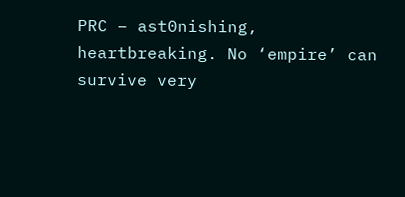PRC – ast0nishing,  heartbreaking. No ‘empire’ can survive very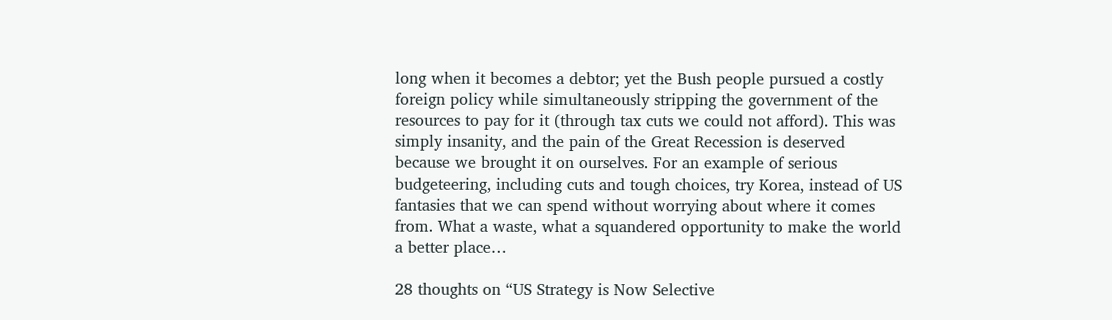long when it becomes a debtor; yet the Bush people pursued a costly foreign policy while simultaneously stripping the government of the resources to pay for it (through tax cuts we could not afford). This was simply insanity, and the pain of the Great Recession is deserved because we brought it on ourselves. For an example of serious budgeteering, including cuts and tough choices, try Korea, instead of US fantasies that we can spend without worrying about where it comes from. What a waste, what a squandered opportunity to make the world a better place…

28 thoughts on “US Strategy is Now Selective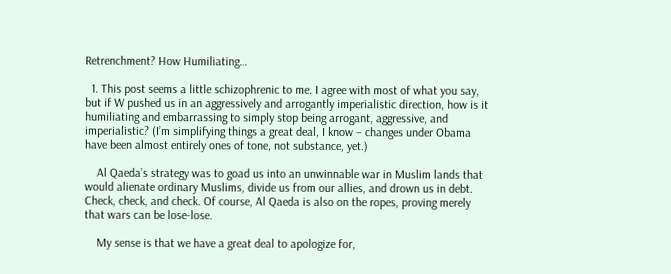Retrenchment? How Humiliating…

  1. This post seems a little schizophrenic to me. I agree with most of what you say, but if W pushed us in an aggressively and arrogantly imperialistic direction, how is it humiliating and embarrassing to simply stop being arrogant, aggressive, and imperialistic? (I’m simplifying things a great deal, I know – changes under Obama have been almost entirely ones of tone, not substance, yet.)

    Al Qaeda’s strategy was to goad us into an unwinnable war in Muslim lands that would alienate ordinary Muslims, divide us from our allies, and drown us in debt. Check, check, and check. Of course, Al Qaeda is also on the ropes, proving merely that wars can be lose-lose.

    My sense is that we have a great deal to apologize for,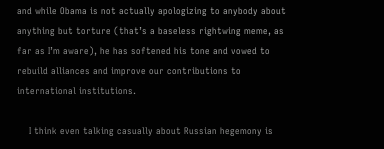and while Obama is not actually apologizing to anybody about anything but torture (that’s a baseless rightwing meme, as far as I’m aware), he has softened his tone and vowed to rebuild alliances and improve our contributions to international institutions.

    I think even talking casually about Russian hegemony is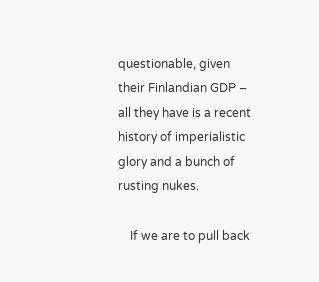questionable, given their Finlandian GDP – all they have is a recent history of imperialistic glory and a bunch of rusting nukes.

    If we are to pull back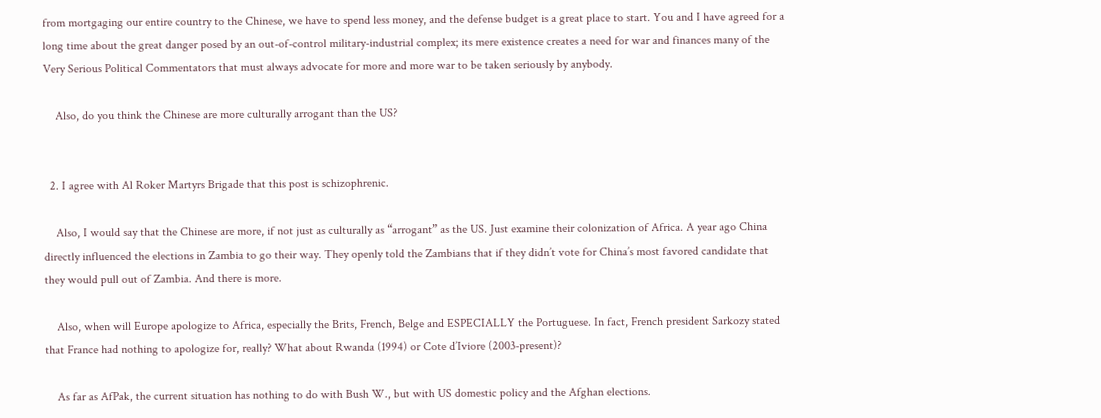from mortgaging our entire country to the Chinese, we have to spend less money, and the defense budget is a great place to start. You and I have agreed for a long time about the great danger posed by an out-of-control military-industrial complex; its mere existence creates a need for war and finances many of the Very Serious Political Commentators that must always advocate for more and more war to be taken seriously by anybody.

    Also, do you think the Chinese are more culturally arrogant than the US?


  2. I agree with Al Roker Martyrs Brigade that this post is schizophrenic.

    Also, I would say that the Chinese are more, if not just as culturally as “arrogant” as the US. Just examine their colonization of Africa. A year ago China directly influenced the elections in Zambia to go their way. They openly told the Zambians that if they didn’t vote for China’s most favored candidate that they would pull out of Zambia. And there is more.

    Also, when will Europe apologize to Africa, especially the Brits, French, Belge and ESPECIALLY the Portuguese. In fact, French president Sarkozy stated that France had nothing to apologize for, really? What about Rwanda (1994) or Cote d’Iviore (2003-present)?

    As far as AfPak, the current situation has nothing to do with Bush W., but with US domestic policy and the Afghan elections.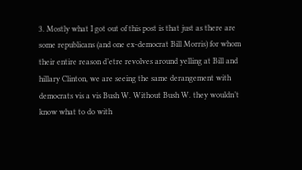3. Mostly what I got out of this post is that just as there are some republicans (and one ex-democrat Bill Morris) for whom their entire reason d’etre revolves around yelling at Bill and hillary Clinton, we are seeing the same derangement with democrats vis a vis Bush W. Without Bush W. they wouldn’t know what to do with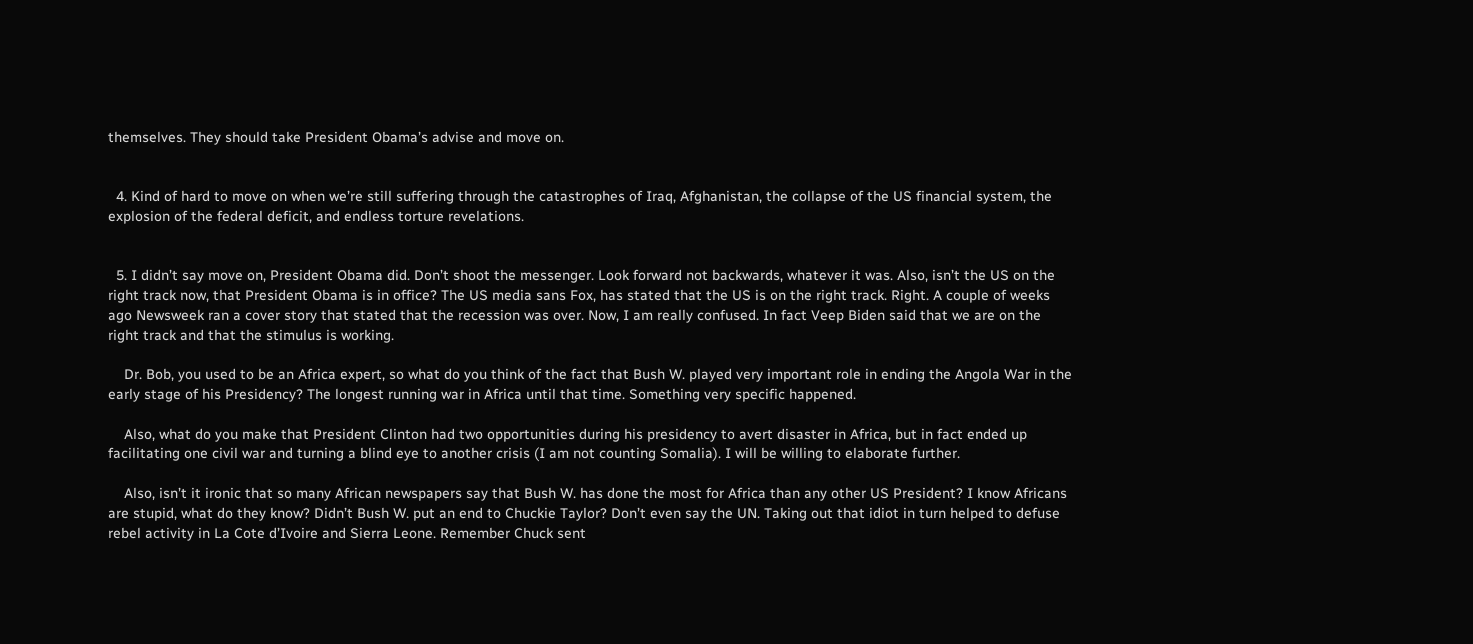themselves. They should take President Obama’s advise and move on.


  4. Kind of hard to move on when we’re still suffering through the catastrophes of Iraq, Afghanistan, the collapse of the US financial system, the explosion of the federal deficit, and endless torture revelations.


  5. I didn’t say move on, President Obama did. Don’t shoot the messenger. Look forward not backwards, whatever it was. Also, isn’t the US on the right track now, that President Obama is in office? The US media sans Fox, has stated that the US is on the right track. Right. A couple of weeks ago Newsweek ran a cover story that stated that the recession was over. Now, I am really confused. In fact Veep Biden said that we are on the right track and that the stimulus is working.

    Dr. Bob, you used to be an Africa expert, so what do you think of the fact that Bush W. played very important role in ending the Angola War in the early stage of his Presidency? The longest running war in Africa until that time. Something very specific happened.

    Also, what do you make that President Clinton had two opportunities during his presidency to avert disaster in Africa, but in fact ended up facilitating one civil war and turning a blind eye to another crisis (I am not counting Somalia). I will be willing to elaborate further.

    Also, isn’t it ironic that so many African newspapers say that Bush W. has done the most for Africa than any other US President? I know Africans are stupid, what do they know? Didn’t Bush W. put an end to Chuckie Taylor? Don’t even say the UN. Taking out that idiot in turn helped to defuse rebel activity in La Cote d’Ivoire and Sierra Leone. Remember Chuck sent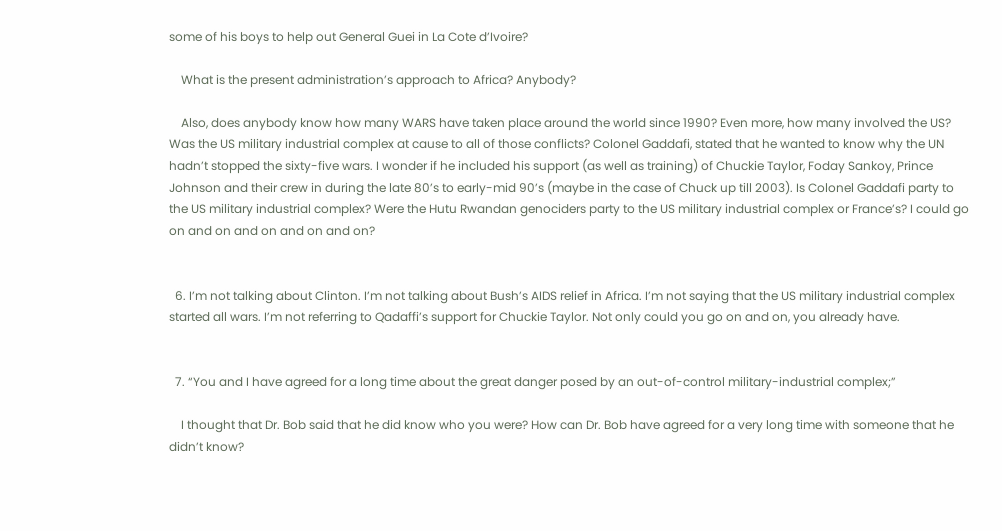some of his boys to help out General Guei in La Cote d’Ivoire?

    What is the present administration’s approach to Africa? Anybody?

    Also, does anybody know how many WARS have taken place around the world since 1990? Even more, how many involved the US? Was the US military industrial complex at cause to all of those conflicts? Colonel Gaddafi, stated that he wanted to know why the UN hadn’t stopped the sixty-five wars. I wonder if he included his support (as well as training) of Chuckie Taylor, Foday Sankoy, Prince Johnson and their crew in during the late 80’s to early-mid 90’s (maybe in the case of Chuck up till 2003). Is Colonel Gaddafi party to the US military industrial complex? Were the Hutu Rwandan genociders party to the US military industrial complex or France’s? I could go on and on and on and on and on?


  6. I’m not talking about Clinton. I’m not talking about Bush’s AIDS relief in Africa. I’m not saying that the US military industrial complex started all wars. I’m not referring to Qadaffi’s support for Chuckie Taylor. Not only could you go on and on, you already have.


  7. “You and I have agreed for a long time about the great danger posed by an out-of-control military-industrial complex;”

    I thought that Dr. Bob said that he did know who you were? How can Dr. Bob have agreed for a very long time with someone that he didn’t know?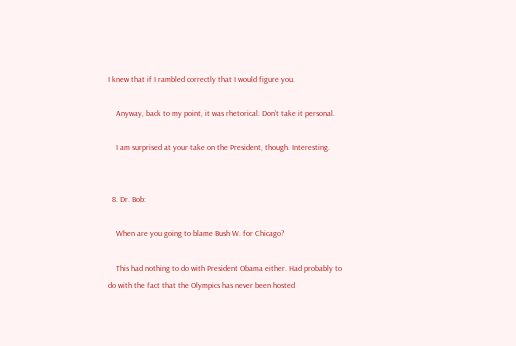I knew that if I rambled correctly that I would figure you.

    Anyway, back to my point, it was rhetorical. Don’t take it personal.

    I am surprised at your take on the President, though. Interesting.


  8. Dr. Bob:

    When are you going to blame Bush W. for Chicago?

    This had nothing to do with President Obama either. Had probably to do with the fact that the Olympics has never been hosted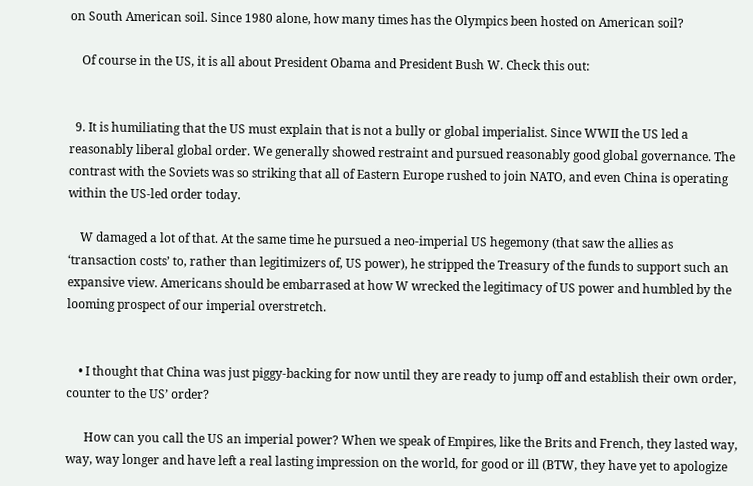on South American soil. Since 1980 alone, how many times has the Olympics been hosted on American soil?

    Of course in the US, it is all about President Obama and President Bush W. Check this out:


  9. It is humiliating that the US must explain that is not a bully or global imperialist. Since WWII the US led a reasonably liberal global order. We generally showed restraint and pursued reasonably good global governance. The contrast with the Soviets was so striking that all of Eastern Europe rushed to join NATO, and even China is operating within the US-led order today.

    W damaged a lot of that. At the same time he pursued a neo-imperial US hegemony (that saw the allies as ‘transaction costs’ to, rather than legitimizers of, US power), he stripped the Treasury of the funds to support such an expansive view. Americans should be embarrased at how W wrecked the legitimacy of US power and humbled by the looming prospect of our imperial overstretch.


    • I thought that China was just piggy-backing for now until they are ready to jump off and establish their own order, counter to the US’ order?

      How can you call the US an imperial power? When we speak of Empires, like the Brits and French, they lasted way, way, way longer and have left a real lasting impression on the world, for good or ill (BTW, they have yet to apologize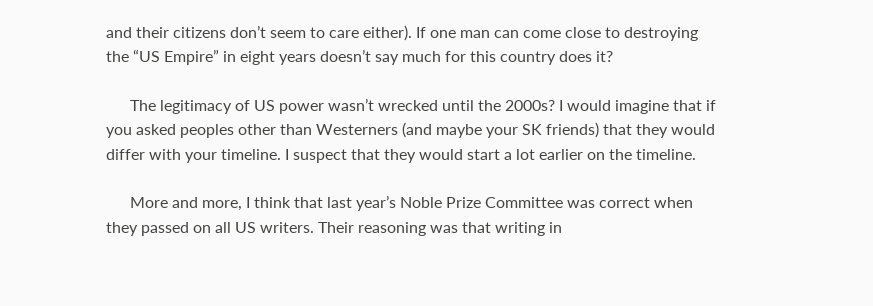and their citizens don’t seem to care either). If one man can come close to destroying the “US Empire” in eight years doesn’t say much for this country does it?

      The legitimacy of US power wasn’t wrecked until the 2000s? I would imagine that if you asked peoples other than Westerners (and maybe your SK friends) that they would differ with your timeline. I suspect that they would start a lot earlier on the timeline.

      More and more, I think that last year’s Noble Prize Committee was correct when they passed on all US writers. Their reasoning was that writing in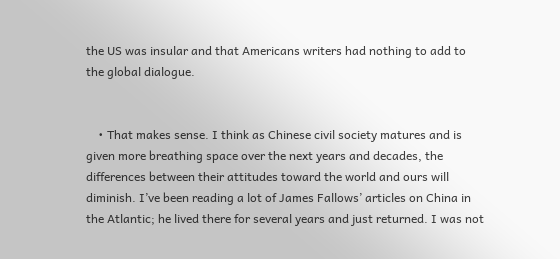the US was insular and that Americans writers had nothing to add to the global dialogue.


    • That makes sense. I think as Chinese civil society matures and is given more breathing space over the next years and decades, the differences between their attitudes toward the world and ours will diminish. I’ve been reading a lot of James Fallows’ articles on China in the Atlantic; he lived there for several years and just returned. I was not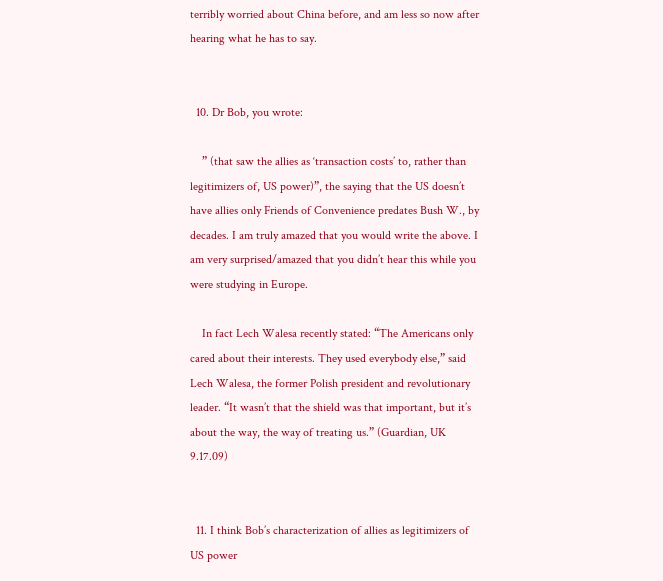terribly worried about China before, and am less so now after hearing what he has to say.


  10. Dr Bob, you wrote:

    ” (that saw the allies as ‘transaction costs’ to, rather than legitimizers of, US power)”, the saying that the US doesn’t have allies only Friends of Convenience predates Bush W., by decades. I am truly amazed that you would write the above. I am very surprised/amazed that you didn’t hear this while you were studying in Europe.

    In fact Lech Walesa recently stated: “The Americans only cared about their interests. They used everybody else,” said Lech Walesa, the former Polish president and revolutionary leader. “It wasn’t that the shield was that important, but it’s about the way, the way of treating us.” (Guardian, UK 9.17.09)


  11. I think Bob’s characterization of allies as legitimizers of US power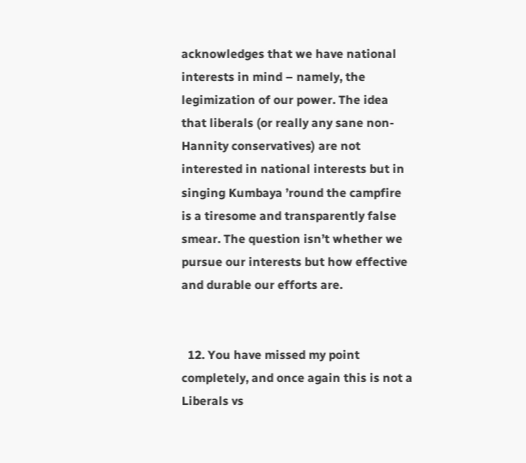acknowledges that we have national interests in mind – namely, the legimization of our power. The idea that liberals (or really any sane non-Hannity conservatives) are not interested in national interests but in singing Kumbaya ’round the campfire is a tiresome and transparently false smear. The question isn’t whether we pursue our interests but how effective and durable our efforts are.


  12. You have missed my point completely, and once again this is not a Liberals vs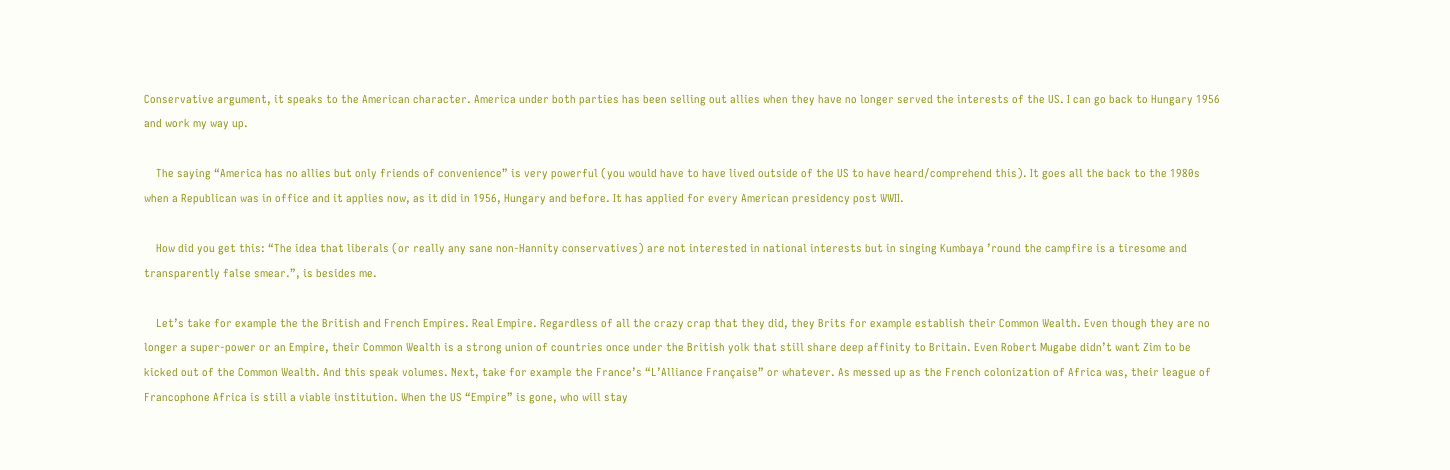Conservative argument, it speaks to the American character. America under both parties has been selling out allies when they have no longer served the interests of the US. I can go back to Hungary 1956 and work my way up.

    The saying “America has no allies but only friends of convenience” is very powerful (you would have to have lived outside of the US to have heard/comprehend this). It goes all the back to the 1980s when a Republican was in office and it applies now, as it did in 1956, Hungary and before. It has applied for every American presidency post WWII.

    How did you get this: “The idea that liberals (or really any sane non-Hannity conservatives) are not interested in national interests but in singing Kumbaya ’round the campfire is a tiresome and transparently false smear.”, is besides me.

    Let’s take for example the the British and French Empires. Real Empire. Regardless of all the crazy crap that they did, they Brits for example establish their Common Wealth. Even though they are no longer a super-power or an Empire, their Common Wealth is a strong union of countries once under the British yolk that still share deep affinity to Britain. Even Robert Mugabe didn’t want Zim to be kicked out of the Common Wealth. And this speak volumes. Next, take for example the France’s “L’Alliance Française” or whatever. As messed up as the French colonization of Africa was, their league of Francophone Africa is still a viable institution. When the US “Empire” is gone, who will stay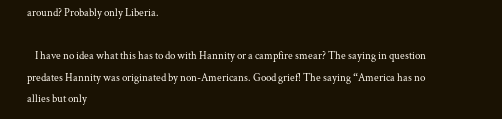around? Probably only Liberia.

    I have no idea what this has to do with Hannity or a campfire smear? The saying in question predates Hannity was originated by non-Americans. Good grief! The saying “America has no allies but only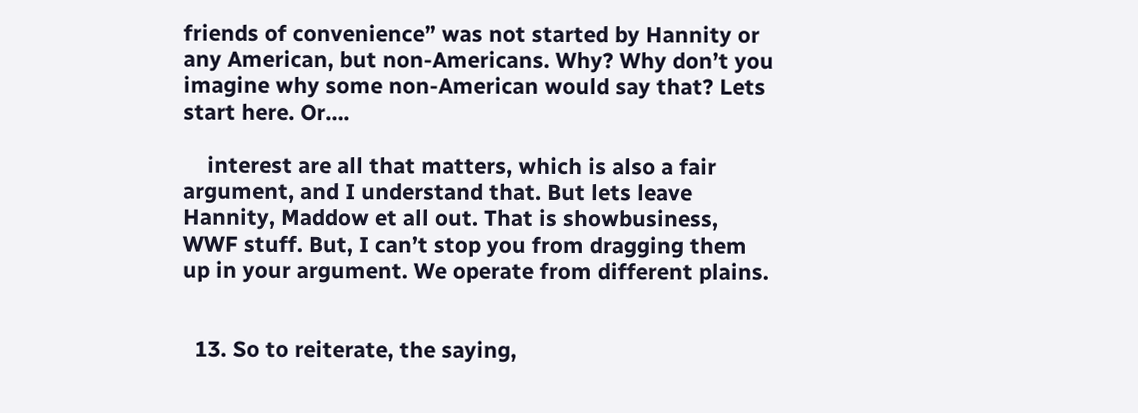friends of convenience” was not started by Hannity or any American, but non-Americans. Why? Why don’t you imagine why some non-American would say that? Lets start here. Or….

    interest are all that matters, which is also a fair argument, and I understand that. But lets leave Hannity, Maddow et all out. That is showbusiness, WWF stuff. But, I can’t stop you from dragging them up in your argument. We operate from different plains.


  13. So to reiterate, the saying,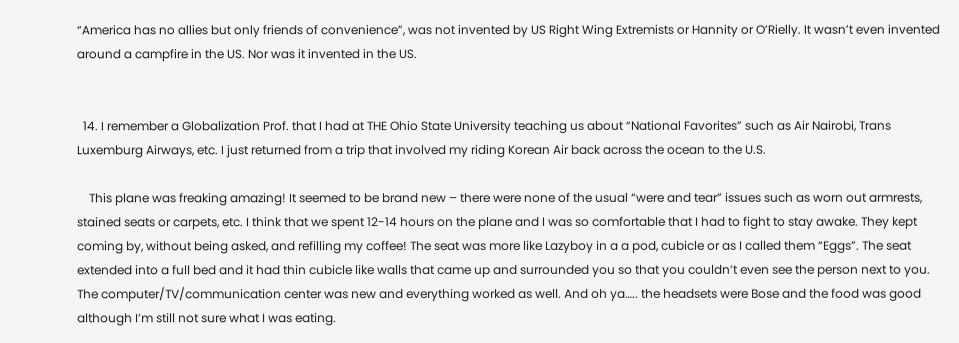“America has no allies but only friends of convenience”, was not invented by US Right Wing Extremists or Hannity or O’Rielly. It wasn’t even invented around a campfire in the US. Nor was it invented in the US.


  14. I remember a Globalization Prof. that I had at THE Ohio State University teaching us about “National Favorites” such as Air Nairobi, Trans Luxemburg Airways, etc. I just returned from a trip that involved my riding Korean Air back across the ocean to the U.S.

    This plane was freaking amazing! It seemed to be brand new – there were none of the usual “were and tear” issues such as worn out armrests, stained seats or carpets, etc. I think that we spent 12-14 hours on the plane and I was so comfortable that I had to fight to stay awake. They kept coming by, without being asked, and refilling my coffee! The seat was more like Lazyboy in a a pod, cubicle or as I called them “Eggs”. The seat extended into a full bed and it had thin cubicle like walls that came up and surrounded you so that you couldn’t even see the person next to you. The computer/TV/communication center was new and everything worked as well. And oh ya….. the headsets were Bose and the food was good although I’m still not sure what I was eating.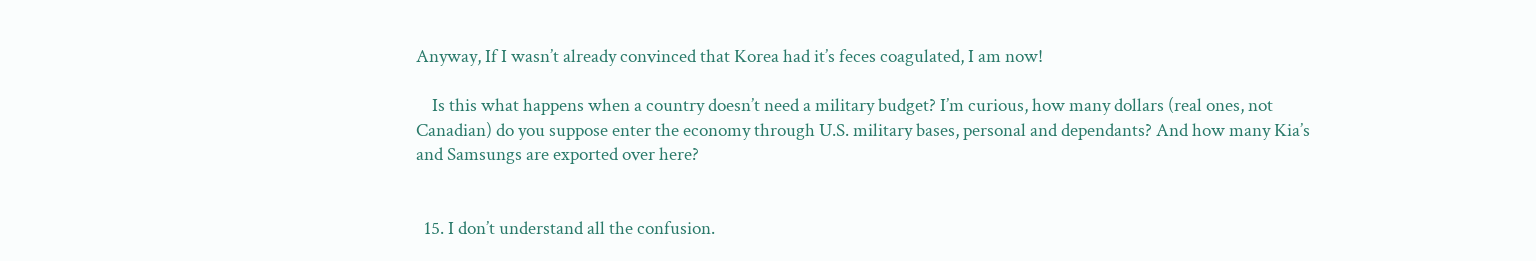Anyway, If I wasn’t already convinced that Korea had it’s feces coagulated, I am now!

    Is this what happens when a country doesn’t need a military budget? I’m curious, how many dollars (real ones, not Canadian) do you suppose enter the economy through U.S. military bases, personal and dependants? And how many Kia’s and Samsungs are exported over here?


  15. I don’t understand all the confusion.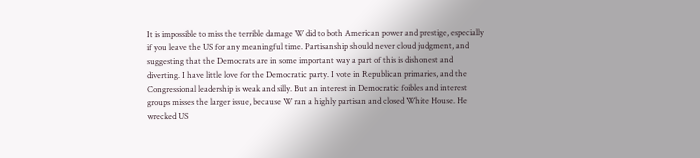It is impossible to miss the terrible damage W did to both American power and prestige, especially if you leave the US for any meaningful time. Partisanship should never cloud judgment, and suggesting that the Democrats are in some important way a part of this is dishonest and diverting. I have little love for the Democratic party. I vote in Republican primaries, and the Congressional leadership is weak and silly. But an interest in Democratic foibles and interest groups misses the larger issue, because W ran a highly partisan and closed White House. He wrecked US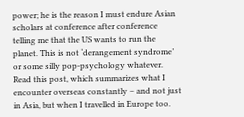power; he is the reason I must endure Asian scholars at conference after conference telling me that the US wants to run the planet. This is not ‘derangement syndrome’ or some silly pop-psychology whatever. Read this post, which summarizes what I encounter overseas constantly – and not just in Asia, but when I travelled in Europe too.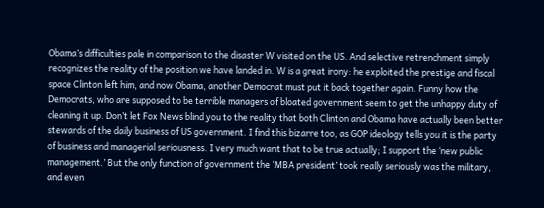Obama’s difficulties pale in comparison to the disaster W visited on the US. And selective retrenchment simply recognizes the reality of the position we have landed in. W is a great irony: he exploited the prestige and fiscal space Clinton left him, and now Obama, another Democrat must put it back together again. Funny how the Democrats, who are supposed to be terrible managers of bloated government seem to get the unhappy duty of cleaning it up. Don’t let Fox News blind you to the reality that both Clinton and Obama have actually been better stewards of the daily business of US government. I find this bizarre too, as GOP ideology tells you it is the party of business and managerial seriousness. I very much want that to be true actually; I support the ‘new public management.’ But the only function of government the ‘MBA president’ took really seriously was the military, and even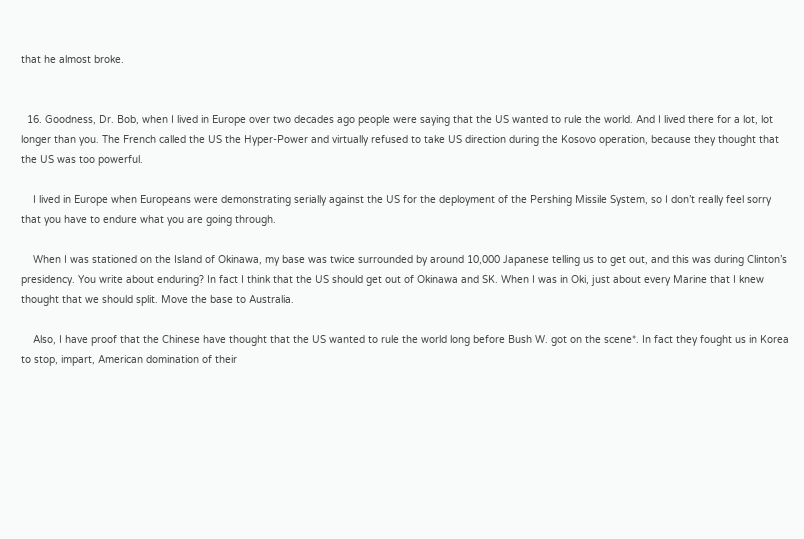that he almost broke.


  16. Goodness, Dr. Bob, when I lived in Europe over two decades ago people were saying that the US wanted to rule the world. And I lived there for a lot, lot longer than you. The French called the US the Hyper-Power and virtually refused to take US direction during the Kosovo operation, because they thought that the US was too powerful.

    I lived in Europe when Europeans were demonstrating serially against the US for the deployment of the Pershing Missile System, so I don’t really feel sorry that you have to endure what you are going through.

    When I was stationed on the Island of Okinawa, my base was twice surrounded by around 10,000 Japanese telling us to get out, and this was during Clinton’s presidency. You write about enduring? In fact I think that the US should get out of Okinawa and SK. When I was in Oki, just about every Marine that I knew thought that we should split. Move the base to Australia.

    Also, I have proof that the Chinese have thought that the US wanted to rule the world long before Bush W. got on the scene*. In fact they fought us in Korea to stop, impart, American domination of their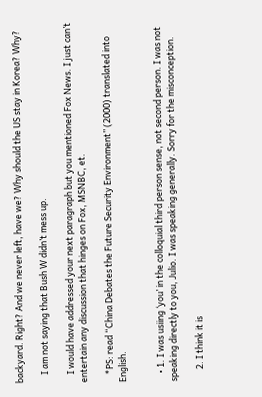backyard. Right? And we never left, have we? Why should the US stay in Korea? Why?

    I am not saying that Bush W didn’t mess up.

    I would have addressed your next paragraph but you mentioned Fox News. I just can’t entertain any discussion that hinges on Fox, MSNBC, et.

    *PS: read “China Debates the Future Security Environment” (2000) translated into English.


    • 1. I was usiing ‘you’ in the colloquial third person sense, not second person. I was not speaking directly to you, Julio. I was speaking generally. Sorry for the misconception.

      2. I think it is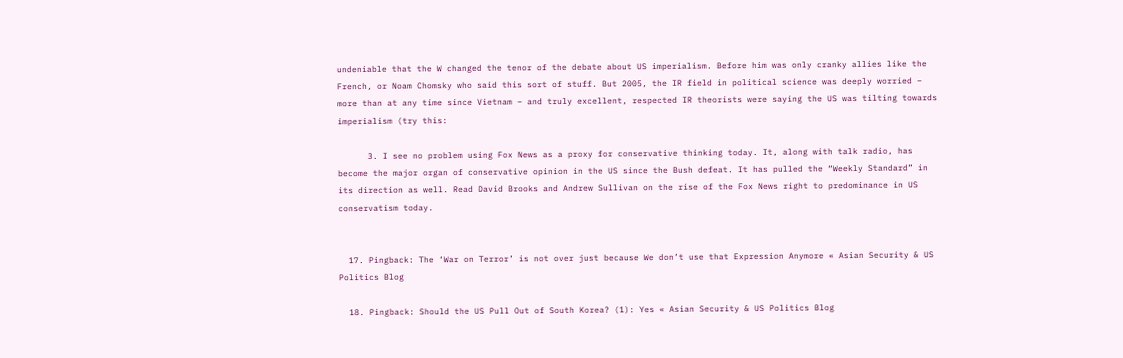undeniable that the W changed the tenor of the debate about US imperialism. Before him was only cranky allies like the French, or Noam Chomsky who said this sort of stuff. But 2005, the IR field in political science was deeply worried – more than at any time since Vietnam – and truly excellent, respected IR theorists were saying the US was tilting towards imperialism (try this:

      3. I see no problem using Fox News as a proxy for conservative thinking today. It, along with talk radio, has become the major organ of conservative opinion in the US since the Bush defeat. It has pulled the “Weekly Standard” in its direction as well. Read David Brooks and Andrew Sullivan on the rise of the Fox News right to predominance in US conservatism today.


  17. Pingback: The ‘War on Terror’ is not over just because We don’t use that Expression Anymore « Asian Security & US Politics Blog

  18. Pingback: Should the US Pull Out of South Korea? (1): Yes « Asian Security & US Politics Blog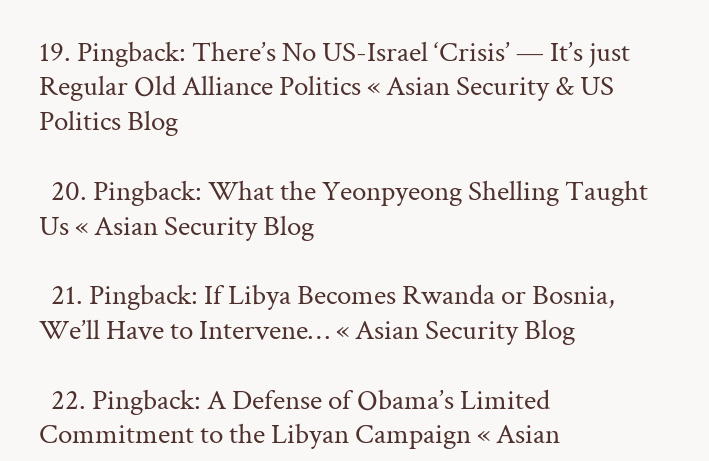19. Pingback: There’s No US-Israel ‘Crisis’ — It’s just Regular Old Alliance Politics « Asian Security & US Politics Blog

  20. Pingback: What the Yeonpyeong Shelling Taught Us « Asian Security Blog

  21. Pingback: If Libya Becomes Rwanda or Bosnia, We’ll Have to Intervene… « Asian Security Blog

  22. Pingback: A Defense of Obama’s Limited Commitment to the Libyan Campaign « Asian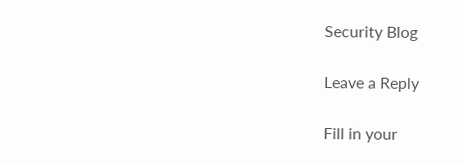Security Blog

Leave a Reply

Fill in your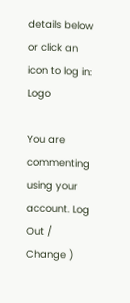details below or click an icon to log in: Logo

You are commenting using your account. Log Out /  Change )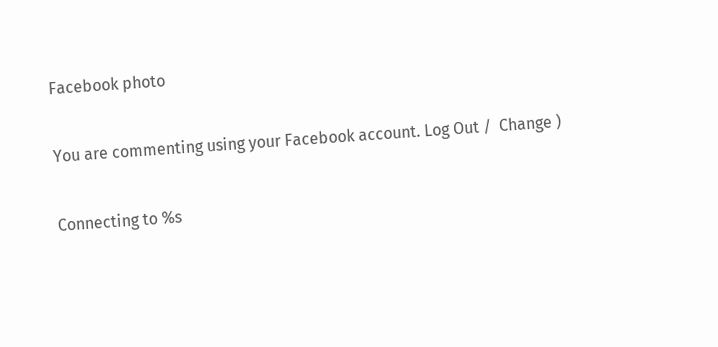Facebook photo

You are commenting using your Facebook account. Log Out /  Change )

Connecting to %s